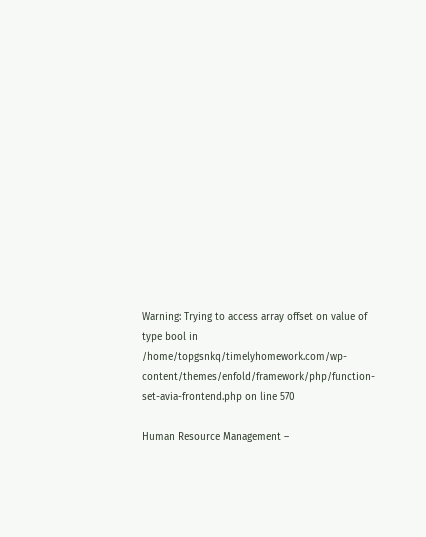Warning: Trying to access array offset on value of type bool in /home/topgsnkq/timelyhomework.com/wp-content/themes/enfold/framework/php/function-set-avia-frontend.php on line 570

Human Resource Management –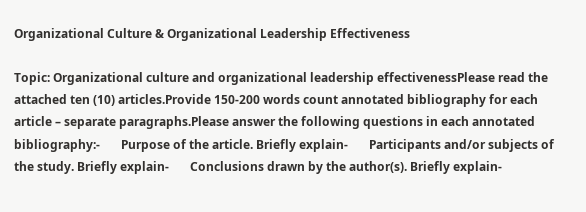Organizational Culture & Organizational Leadership Effectiveness

Topic: Organizational culture and organizational leadership effectivenessPlease read the attached ten (10) articles.Provide 150-200 words count annotated bibliography for each article – separate paragraphs.Please answer the following questions in each annotated bibliography:-       Purpose of the article. Briefly explain-       Participants and/or subjects of the study. Briefly explain-       Conclusions drawn by the author(s). Briefly explain-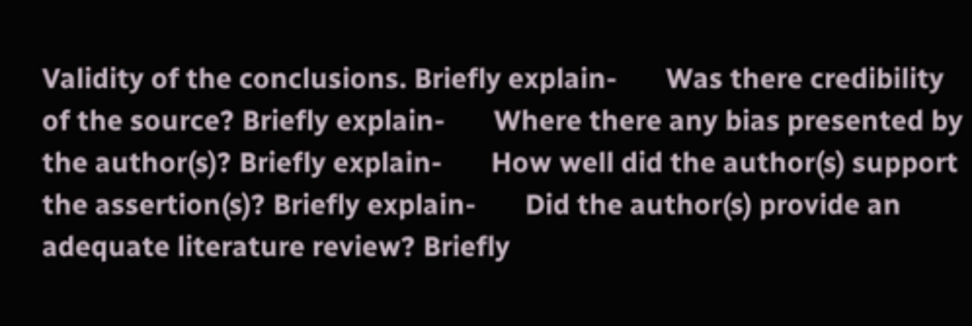Validity of the conclusions. Briefly explain-       Was there credibility of the source? Briefly explain-       Where there any bias presented by the author(s)? Briefly explain-       How well did the author(s) support the assertion(s)? Briefly explain-       Did the author(s) provide an adequate literature review? Briefly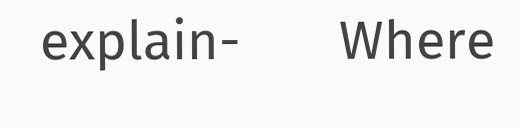explain-       Where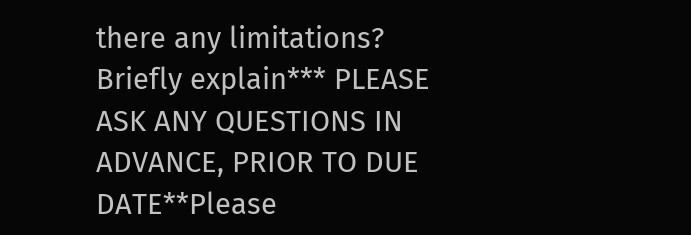there any limitations? Briefly explain*** PLEASE ASK ANY QUESTIONS IN ADVANCE, PRIOR TO DUE DATE**Please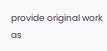provide original work as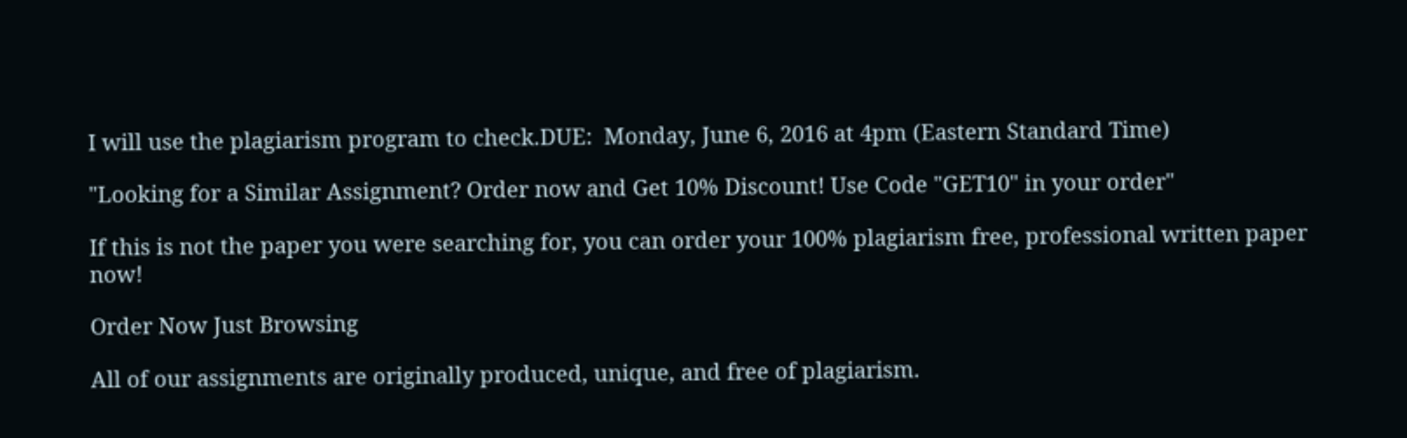I will use the plagiarism program to check.DUE:  Monday, June 6, 2016 at 4pm (Eastern Standard Time)

"Looking for a Similar Assignment? Order now and Get 10% Discount! Use Code "GET10" in your order"

If this is not the paper you were searching for, you can order your 100% plagiarism free, professional written paper now!

Order Now Just Browsing

All of our assignments are originally produced, unique, and free of plagiarism.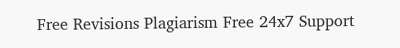Free Revisions Plagiarism Free 24x7 Support